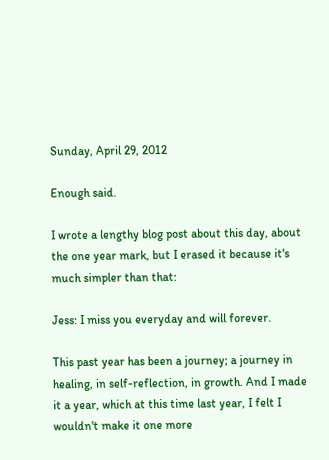Sunday, April 29, 2012

Enough said.

I wrote a lengthy blog post about this day, about the one year mark, but I erased it because it's much simpler than that:

Jess: I miss you everyday and will forever.

This past year has been a journey; a journey in healing, in self-reflection, in growth. And I made it a year, which at this time last year, I felt I wouldn't make it one more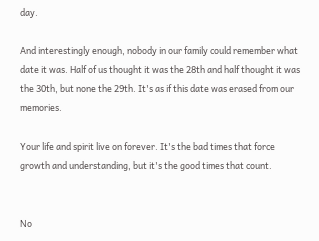day.

And interestingly enough, nobody in our family could remember what date it was. Half of us thought it was the 28th and half thought it was the 30th, but none the 29th. It's as if this date was erased from our memories.

Your life and spirit live on forever. It's the bad times that force growth and understanding, but it's the good times that count.


No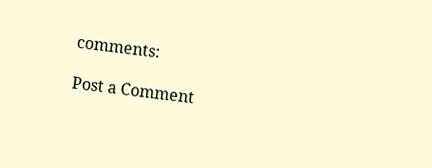comments:

Post a Comment